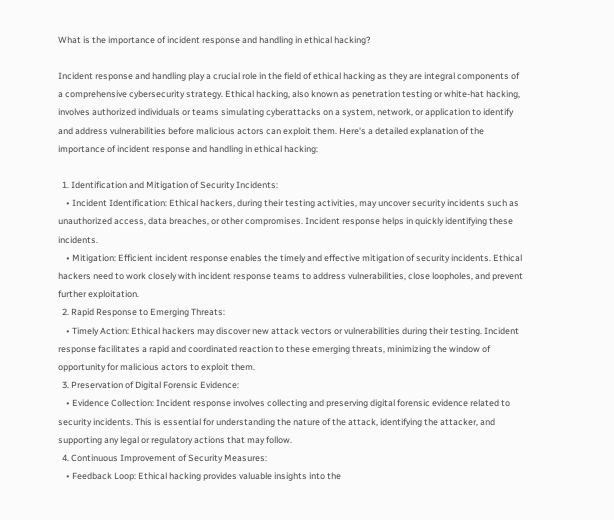What is the importance of incident response and handling in ethical hacking?

Incident response and handling play a crucial role in the field of ethical hacking as they are integral components of a comprehensive cybersecurity strategy. Ethical hacking, also known as penetration testing or white-hat hacking, involves authorized individuals or teams simulating cyberattacks on a system, network, or application to identify and address vulnerabilities before malicious actors can exploit them. Here's a detailed explanation of the importance of incident response and handling in ethical hacking:

  1. Identification and Mitigation of Security Incidents:
    • Incident Identification: Ethical hackers, during their testing activities, may uncover security incidents such as unauthorized access, data breaches, or other compromises. Incident response helps in quickly identifying these incidents.
    • Mitigation: Efficient incident response enables the timely and effective mitigation of security incidents. Ethical hackers need to work closely with incident response teams to address vulnerabilities, close loopholes, and prevent further exploitation.
  2. Rapid Response to Emerging Threats:
    • Timely Action: Ethical hackers may discover new attack vectors or vulnerabilities during their testing. Incident response facilitates a rapid and coordinated reaction to these emerging threats, minimizing the window of opportunity for malicious actors to exploit them.
  3. Preservation of Digital Forensic Evidence:
    • Evidence Collection: Incident response involves collecting and preserving digital forensic evidence related to security incidents. This is essential for understanding the nature of the attack, identifying the attacker, and supporting any legal or regulatory actions that may follow.
  4. Continuous Improvement of Security Measures:
    • Feedback Loop: Ethical hacking provides valuable insights into the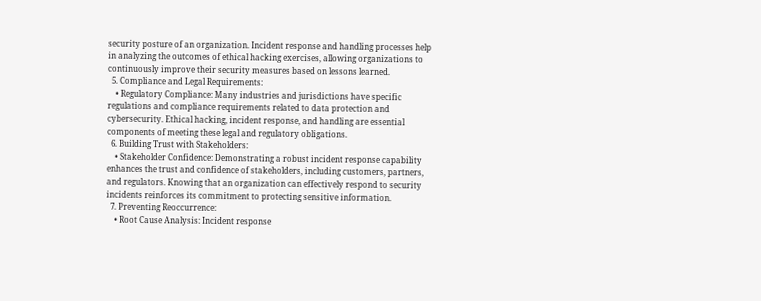security posture of an organization. Incident response and handling processes help in analyzing the outcomes of ethical hacking exercises, allowing organizations to continuously improve their security measures based on lessons learned.
  5. Compliance and Legal Requirements:
    • Regulatory Compliance: Many industries and jurisdictions have specific regulations and compliance requirements related to data protection and cybersecurity. Ethical hacking, incident response, and handling are essential components of meeting these legal and regulatory obligations.
  6. Building Trust with Stakeholders:
    • Stakeholder Confidence: Demonstrating a robust incident response capability enhances the trust and confidence of stakeholders, including customers, partners, and regulators. Knowing that an organization can effectively respond to security incidents reinforces its commitment to protecting sensitive information.
  7. Preventing Reoccurrence:
    • Root Cause Analysis: Incident response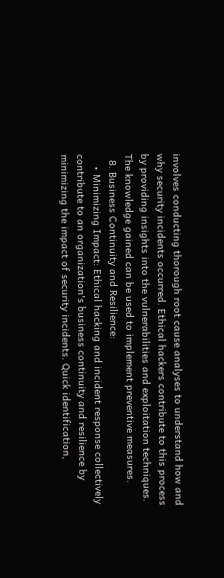involves conducting thorough root cause analyses to understand how and why security incidents occurred. Ethical hackers contribute to this process by providing insights into the vulnerabilities and exploitation techniques. The knowledge gained can be used to implement preventive measures.
  8. Business Continuity and Resilience:
    • Minimizing Impact: Ethical hacking and incident response collectively contribute to an organization's business continuity and resilience by minimizing the impact of security incidents. Quick identification,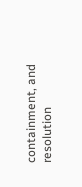containment, and resolution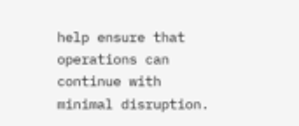help ensure that operations can continue with minimal disruption.